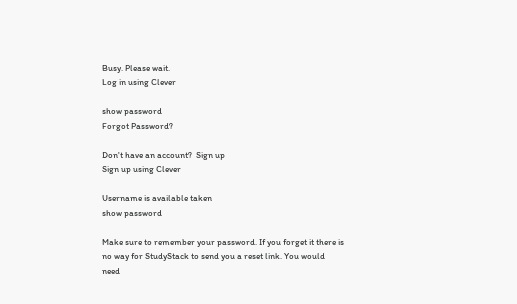Busy. Please wait.
Log in using Clever

show password
Forgot Password?

Don't have an account?  Sign up
Sign up using Clever

Username is available taken
show password

Make sure to remember your password. If you forget it there is no way for StudyStack to send you a reset link. You would need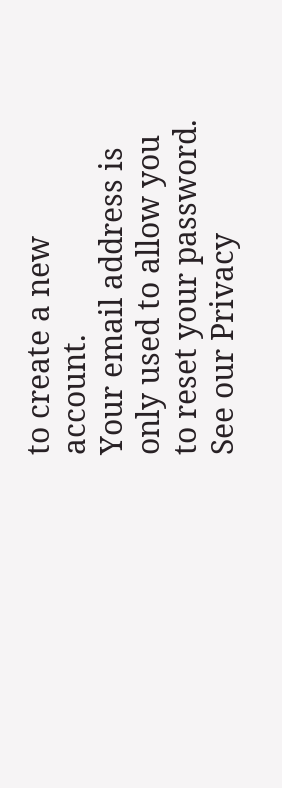to create a new account.
Your email address is only used to allow you to reset your password. See our Privacy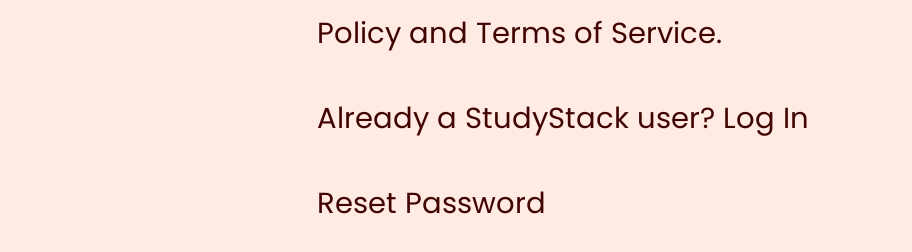Policy and Terms of Service.

Already a StudyStack user? Log In

Reset Password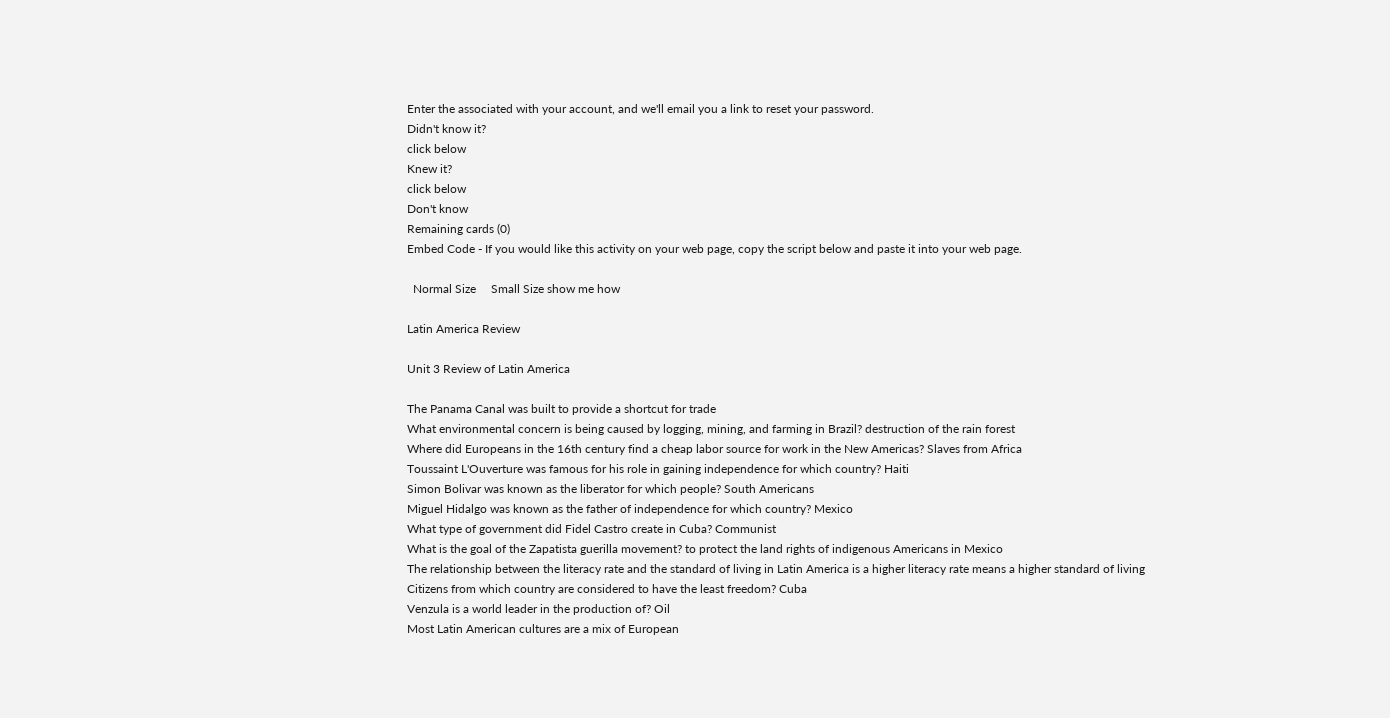Enter the associated with your account, and we'll email you a link to reset your password.
Didn't know it?
click below
Knew it?
click below
Don't know
Remaining cards (0)
Embed Code - If you would like this activity on your web page, copy the script below and paste it into your web page.

  Normal Size     Small Size show me how

Latin America Review

Unit 3 Review of Latin America

The Panama Canal was built to provide a shortcut for trade
What environmental concern is being caused by logging, mining, and farming in Brazil? destruction of the rain forest
Where did Europeans in the 16th century find a cheap labor source for work in the New Americas? Slaves from Africa
Toussaint L'Ouverture was famous for his role in gaining independence for which country? Haiti
Simon Bolivar was known as the liberator for which people? South Americans
Miguel Hidalgo was known as the father of independence for which country? Mexico
What type of government did Fidel Castro create in Cuba? Communist
What is the goal of the Zapatista guerilla movement? to protect the land rights of indigenous Americans in Mexico
The relationship between the literacy rate and the standard of living in Latin America is a higher literacy rate means a higher standard of living
Citizens from which country are considered to have the least freedom? Cuba
Venzula is a world leader in the production of? Oil
Most Latin American cultures are a mix of European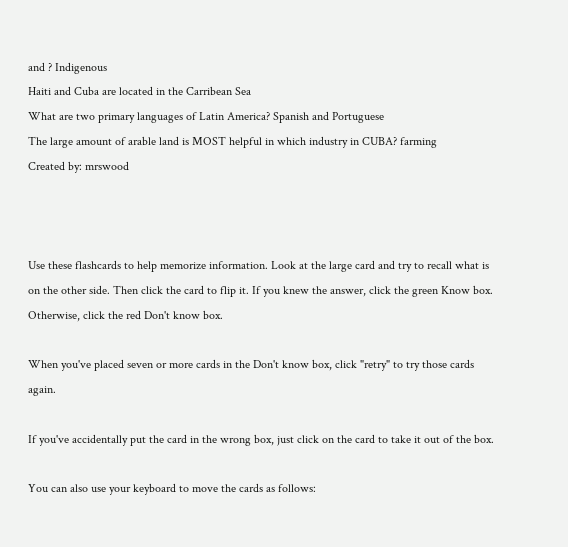and ? Indigenous
Haiti and Cuba are located in the Carribean Sea
What are two primary languages of Latin America? Spanish and Portuguese
The large amount of arable land is MOST helpful in which industry in CUBA? farming
Created by: mrswood



Use these flashcards to help memorize information. Look at the large card and try to recall what is on the other side. Then click the card to flip it. If you knew the answer, click the green Know box. Otherwise, click the red Don't know box.

When you've placed seven or more cards in the Don't know box, click "retry" to try those cards again.

If you've accidentally put the card in the wrong box, just click on the card to take it out of the box.

You can also use your keyboard to move the cards as follows: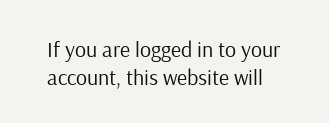If you are logged in to your account, this website will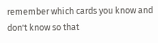remember which cards you know and don't know so that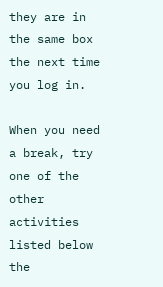they are in the same box the next time you log in.

When you need a break, try one of the other activities listed below the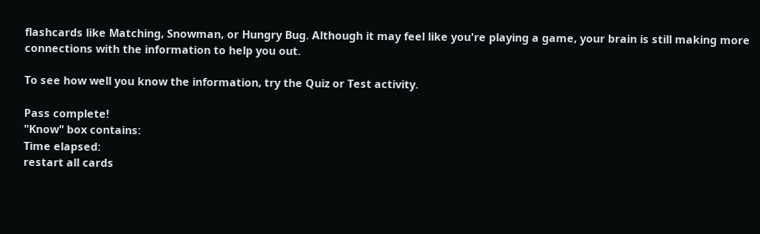flashcards like Matching, Snowman, or Hungry Bug. Although it may feel like you're playing a game, your brain is still making more connections with the information to help you out.

To see how well you know the information, try the Quiz or Test activity.

Pass complete!
"Know" box contains:
Time elapsed:
restart all cards